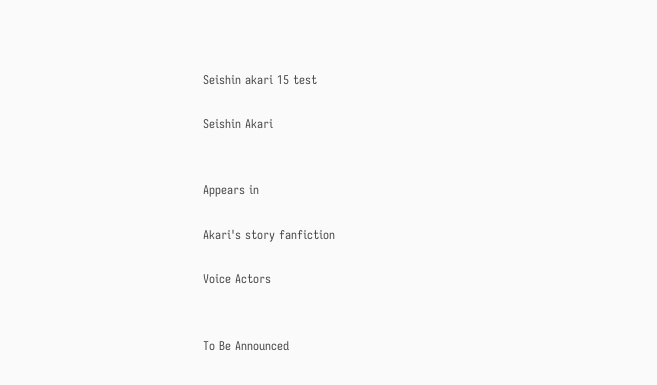Seishin akari 15 test

Seishin Akari


Appears in

Akari's story fanfiction

Voice Actors


To Be Announced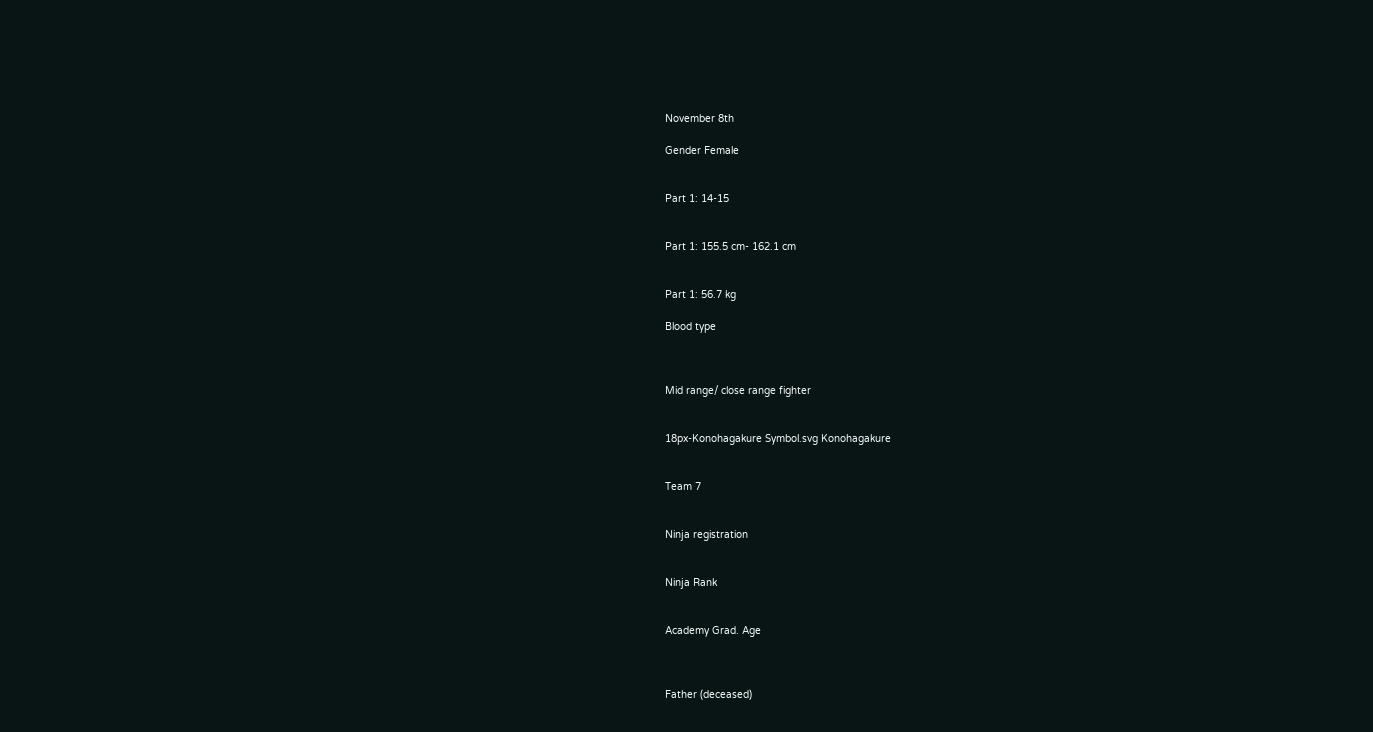November 8th

Gender Female


Part 1: 14-15


Part 1: 155.5 cm- 162.1 cm


Part 1: 56.7 kg

Blood type



Mid range/ close range fighter


18px-Konohagakure Symbol.svg Konohagakure


Team 7


Ninja registration


Ninja Rank


Academy Grad. Age



Father (deceased)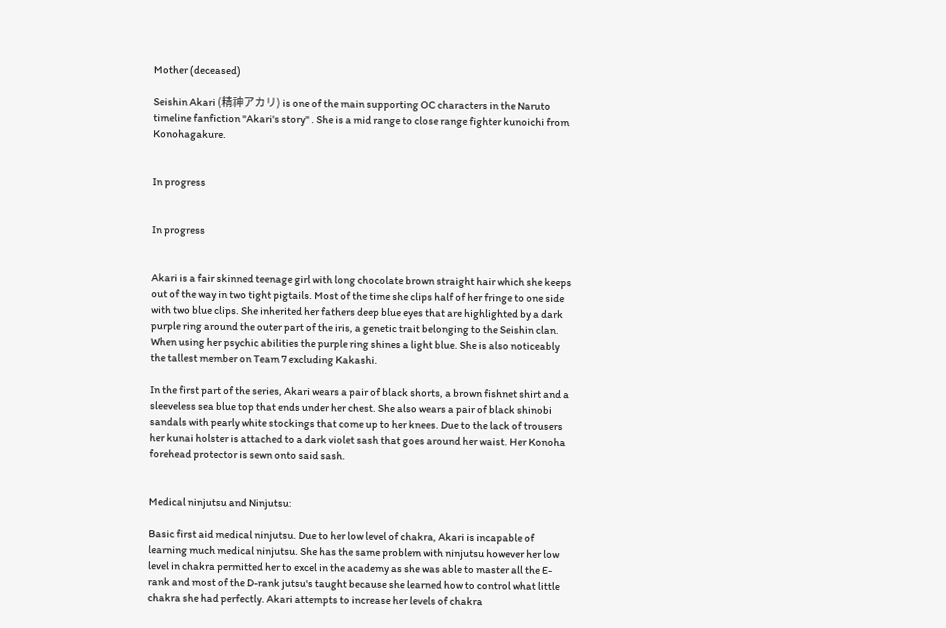Mother (deceased)

Seishin Akari (精神アカリ) is one of the main supporting OC characters in the Naruto timeline fanfiction "Akari's story" . She is a mid range to close range fighter kunoichi from Konohagakure.


In progress


In progress


Akari is a fair skinned teenage girl with long chocolate brown straight hair which she keeps out of the way in two tight pigtails. Most of the time she clips half of her fringe to one side with two blue clips. She inherited her fathers deep blue eyes that are highlighted by a dark purple ring around the outer part of the iris, a genetic trait belonging to the Seishin clan. When using her psychic abilities the purple ring shines a light blue. She is also noticeably the tallest member on Team 7 excluding Kakashi.

In the first part of the series, Akari wears a pair of black shorts, a brown fishnet shirt and a sleeveless sea blue top that ends under her chest. She also wears a pair of black shinobi sandals with pearly white stockings that come up to her knees. Due to the lack of trousers her kunai holster is attached to a dark violet sash that goes around her waist. Her Konoha forehead protector is sewn onto said sash.


Medical ninjutsu and Ninjutsu:

Basic first aid medical ninjutsu. Due to her low level of chakra, Akari is incapable of learning much medical ninjutsu. She has the same problem with ninjutsu however her low level in chakra permitted her to excel in the academy as she was able to master all the E-rank and most of the D-rank jutsu's taught because she learned how to control what little chakra she had perfectly. Akari attempts to increase her levels of chakra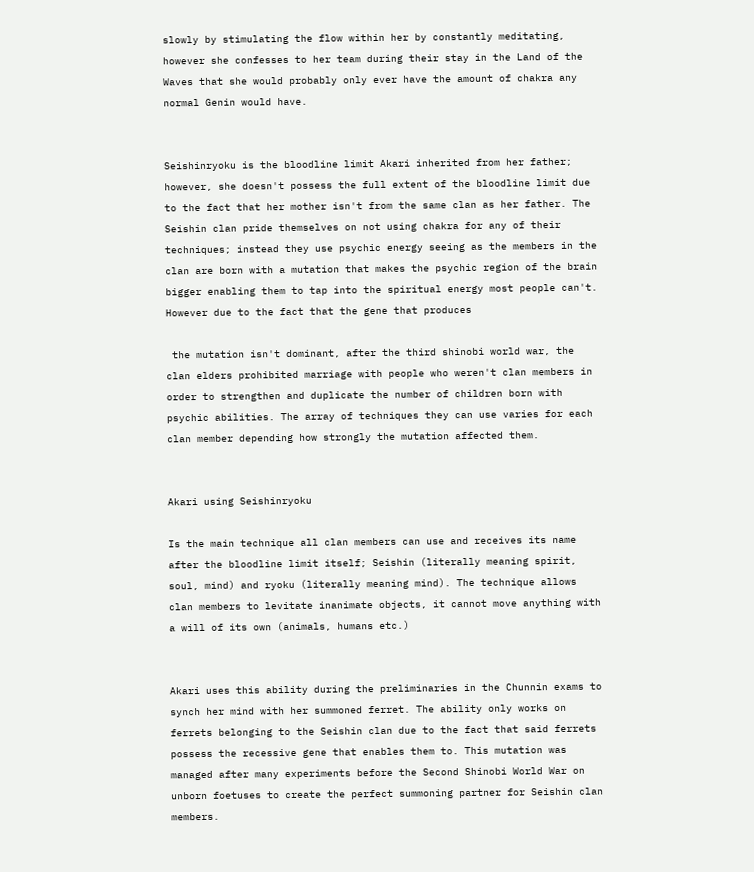slowly by stimulating the flow within her by constantly meditating, however she confesses to her team during their stay in the Land of the Waves that she would probably only ever have the amount of chakra any normal Genin would have.


Seishinryoku is the bloodline limit Akari inherited from her father; however, she doesn't possess the full extent of the bloodline limit due to the fact that her mother isn't from the same clan as her father. The Seishin clan pride themselves on not using chakra for any of their techniques; instead they use psychic energy seeing as the members in the clan are born with a mutation that makes the psychic region of the brain bigger enabling them to tap into the spiritual energy most people can't. However due to the fact that the gene that produces

 the mutation isn't dominant, after the third shinobi world war, the clan elders prohibited marriage with people who weren't clan members in order to strengthen and duplicate the number of children born with psychic abilities. The array of techniques they can use varies for each clan member depending how strongly the mutation affected them.


Akari using Seishinryoku

Is the main technique all clan members can use and receives its name after the bloodline limit itself; Seishin (literally meaning spirit, soul, mind) and ryoku (literally meaning mind). The technique allows clan members to levitate inanimate objects, it cannot move anything with a will of its own (animals, humans etc.)


Akari uses this ability during the preliminaries in the Chunnin exams to synch her mind with her summoned ferret. The ability only works on ferrets belonging to the Seishin clan due to the fact that said ferrets possess the recessive gene that enables them to. This mutation was managed after many experiments before the Second Shinobi World War on unborn foetuses to create the perfect summoning partner for Seishin clan members.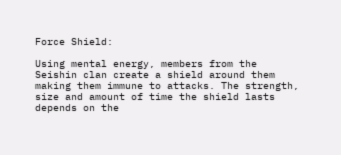Force Shield:

Using mental energy, members from the Seishin clan create a shield around them making them immune to attacks. The strength, size and amount of time the shield lasts depends on the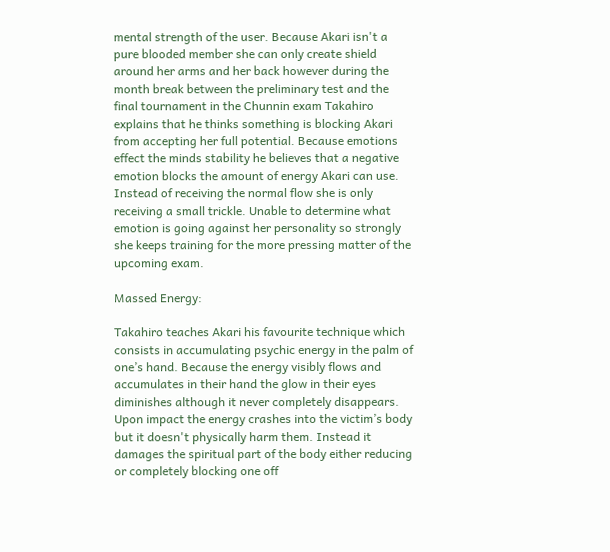mental strength of the user. Because Akari isn't a pure blooded member she can only create shield around her arms and her back however during the month break between the preliminary test and the final tournament in the Chunnin exam Takahiro explains that he thinks something is blocking Akari from accepting her full potential. Because emotions effect the minds stability he believes that a negative emotion blocks the amount of energy Akari can use. Instead of receiving the normal flow she is only receiving a small trickle. Unable to determine what emotion is going against her personality so strongly she keeps training for the more pressing matter of the upcoming exam.

Massed Energy:

Takahiro teaches Akari his favourite technique which consists in accumulating psychic energy in the palm of one’s hand. Because the energy visibly flows and accumulates in their hand the glow in their eyes diminishes although it never completely disappears. Upon impact the energy crashes into the victim’s body but it doesn't physically harm them. Instead it damages the spiritual part of the body either reducing or completely blocking one off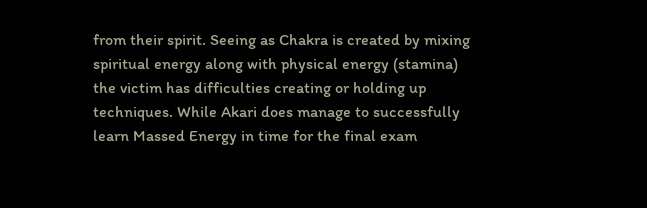from their spirit. Seeing as Chakra is created by mixing spiritual energy along with physical energy (stamina) the victim has difficulties creating or holding up techniques. While Akari does manage to successfully learn Massed Energy in time for the final exam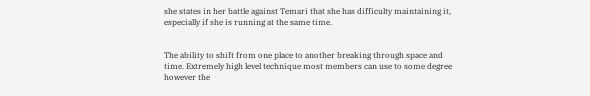she states in her battle against Temari that she has difficulty maintaining it, especially if she is running at the same time.


The ability to shift from one place to another breaking through space and time. Extremely high level technique most members can use to some degree however the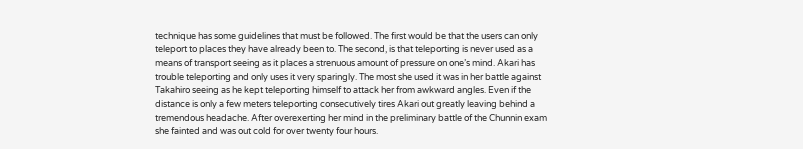technique has some guidelines that must be followed. The first would be that the users can only teleport to places they have already been to. The second, is that teleporting is never used as a means of transport seeing as it places a strenuous amount of pressure on one’s mind. Akari has trouble teleporting and only uses it very sparingly. The most she used it was in her battle against Takahiro seeing as he kept teleporting himself to attack her from awkward angles. Even if the distance is only a few meters teleporting consecutively tires Akari out greatly leaving behind a tremendous headache. After overexerting her mind in the preliminary battle of the Chunnin exam she fainted and was out cold for over twenty four hours.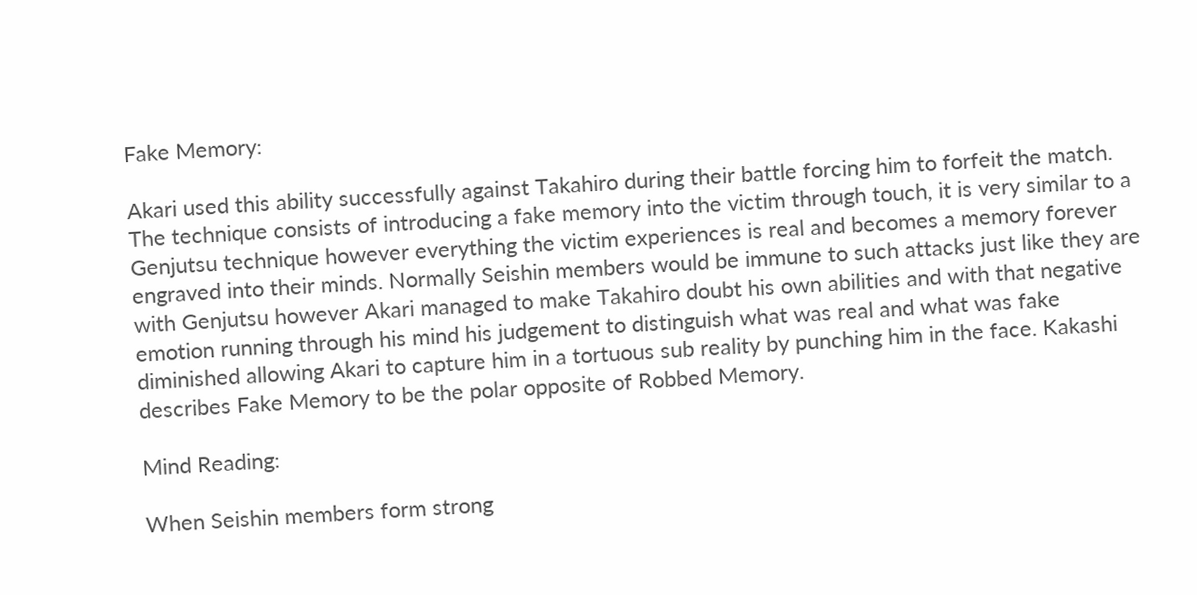Fake Memory:

Akari used this ability successfully against Takahiro during their battle forcing him to forfeit the match. The technique consists of introducing a fake memory into the victim through touch, it is very similar to a Genjutsu technique however everything the victim experiences is real and becomes a memory forever engraved into their minds. Normally Seishin members would be immune to such attacks just like they are with Genjutsu however Akari managed to make Takahiro doubt his own abilities and with that negative emotion running through his mind his judgement to distinguish what was real and what was fake diminished allowing Akari to capture him in a tortuous sub reality by punching him in the face. Kakashi describes Fake Memory to be the polar opposite of Robbed Memory.

Mind Reading:

When Seishin members form strong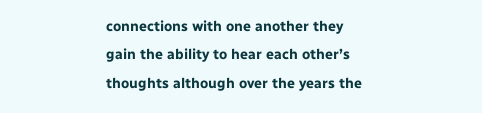connections with one another they gain the ability to hear each other’s thoughts although over the years the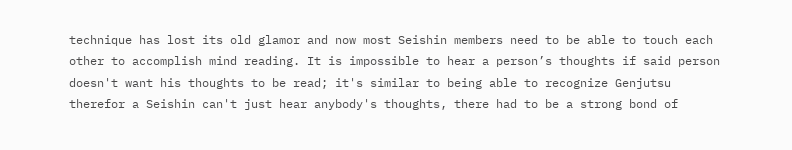technique has lost its old glamor and now most Seishin members need to be able to touch each other to accomplish mind reading. It is impossible to hear a person’s thoughts if said person doesn't want his thoughts to be read; it's similar to being able to recognize Genjutsu therefor a Seishin can't just hear anybody's thoughts, there had to be a strong bond of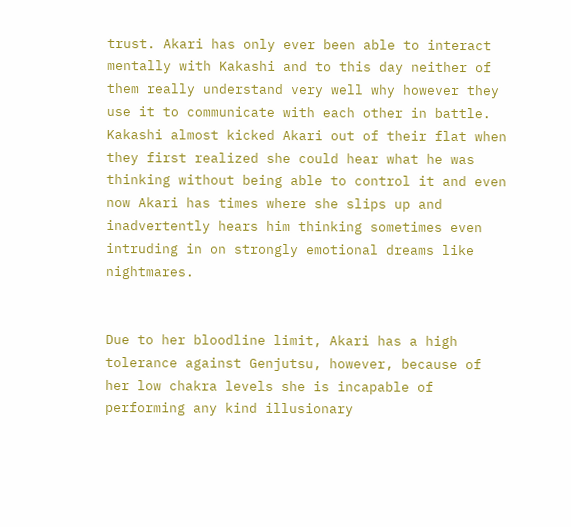trust. Akari has only ever been able to interact mentally with Kakashi and to this day neither of them really understand very well why however they use it to communicate with each other in battle. Kakashi almost kicked Akari out of their flat when they first realized she could hear what he was thinking without being able to control it and even now Akari has times where she slips up and inadvertently hears him thinking sometimes even intruding in on strongly emotional dreams like nightmares.


Due to her bloodline limit, Akari has a high tolerance against Genjutsu, however, because of her low chakra levels she is incapable of performing any kind illusionary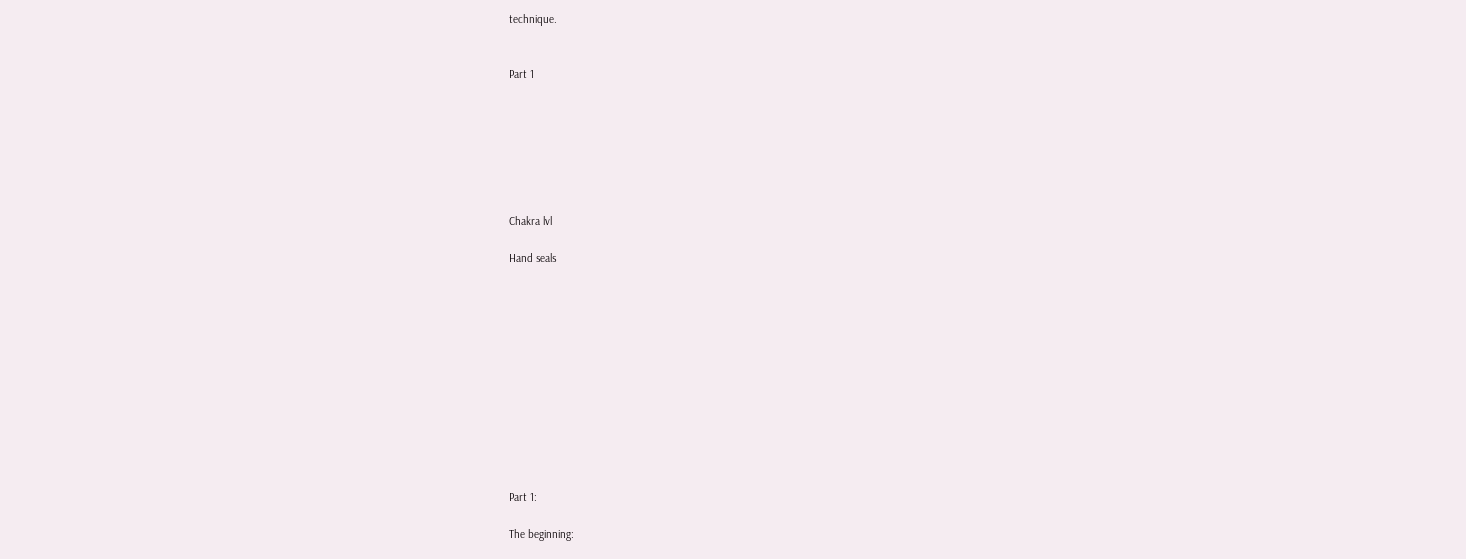technique.


Part 1







Chakra lvl

Hand seals












Part 1:

The beginning: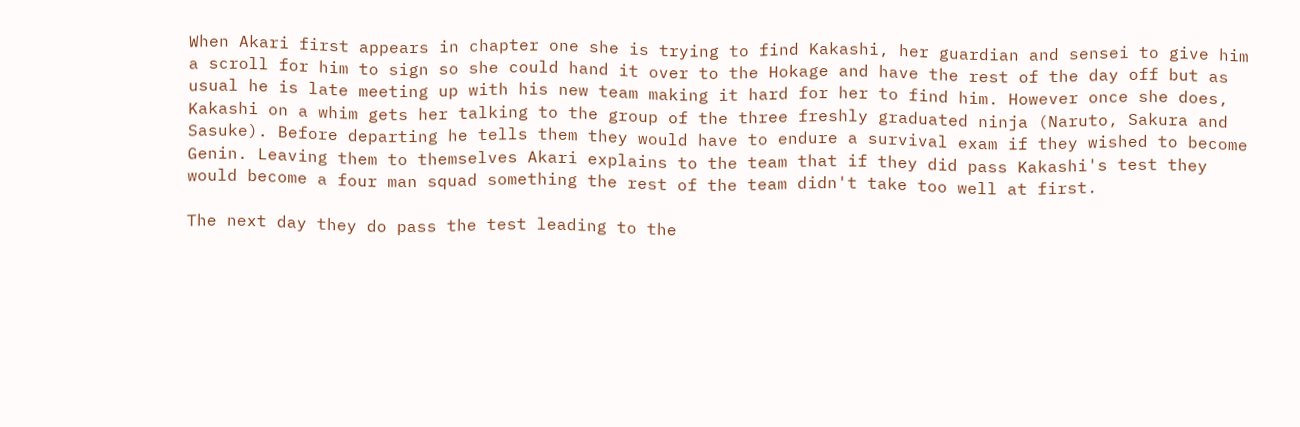When Akari first appears in chapter one she is trying to find Kakashi, her guardian and sensei to give him a scroll for him to sign so she could hand it over to the Hokage and have the rest of the day off but as usual he is late meeting up with his new team making it hard for her to find him. However once she does, Kakashi on a whim gets her talking to the group of the three freshly graduated ninja (Naruto, Sakura and Sasuke). Before departing he tells them they would have to endure a survival exam if they wished to become Genin. Leaving them to themselves Akari explains to the team that if they did pass Kakashi's test they would become a four man squad something the rest of the team didn't take too well at first.

The next day they do pass the test leading to the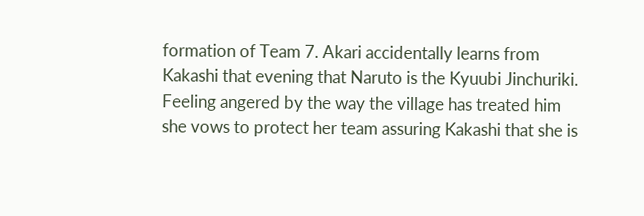formation of Team 7. Akari accidentally learns from Kakashi that evening that Naruto is the Kyuubi Jinchuriki. Feeling angered by the way the village has treated him she vows to protect her team assuring Kakashi that she is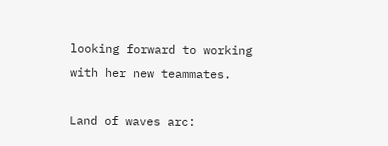looking forward to working with her new teammates.

Land of waves arc: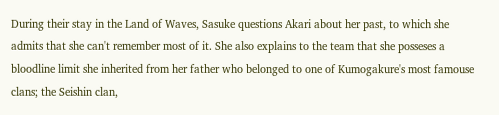During their stay in the Land of Waves, Sasuke questions Akari about her past, to which she admits that she can't remember most of it. She also explains to the team that she posseses a bloodline limit she inherited from her father who belonged to one of Kumogakure's most famouse clans; the Seishin clan,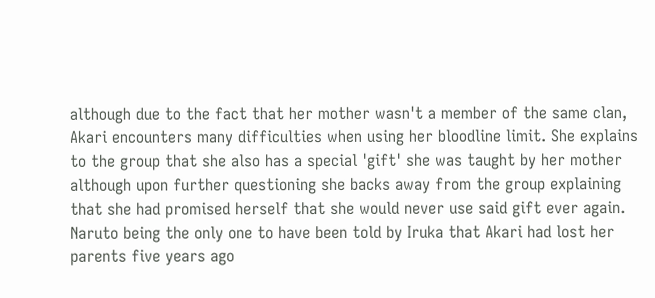although due to the fact that her mother wasn't a member of the same clan, Akari encounters many difficulties when using her bloodline limit. She explains to the group that she also has a special 'gift' she was taught by her mother although upon further questioning she backs away from the group explaining that she had promised herself that she would never use said gift ever again. Naruto being the only one to have been told by Iruka that Akari had lost her parents five years ago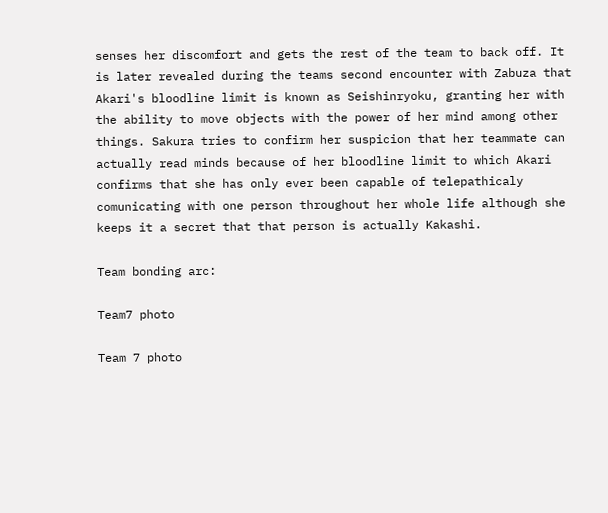senses her discomfort and gets the rest of the team to back off. It is later revealed during the teams second encounter with Zabuza that Akari's bloodline limit is known as Seishinryoku, granting her with the ability to move objects with the power of her mind among other things. Sakura tries to confirm her suspicion that her teammate can actually read minds because of her bloodline limit to which Akari confirms that she has only ever been capable of telepathicaly comunicating with one person throughout her whole life although she keeps it a secret that that person is actually Kakashi.

Team bonding arc:

Team7 photo

Team 7 photo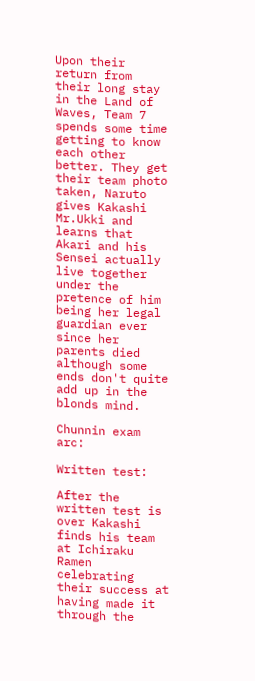Upon their return from their long stay in the Land of Waves, Team 7 spends some time getting to know each other better. They get their team photo taken, Naruto gives Kakashi Mr.Ukki and learns that Akari and his Sensei actually live together under the pretence of him being her legal guardian ever since her parents died although some ends don't quite add up in the blonds mind.

Chunnin exam arc:

Written test:

After the written test is over Kakashi finds his team at Ichiraku Ramen celebrating their success at having made it through the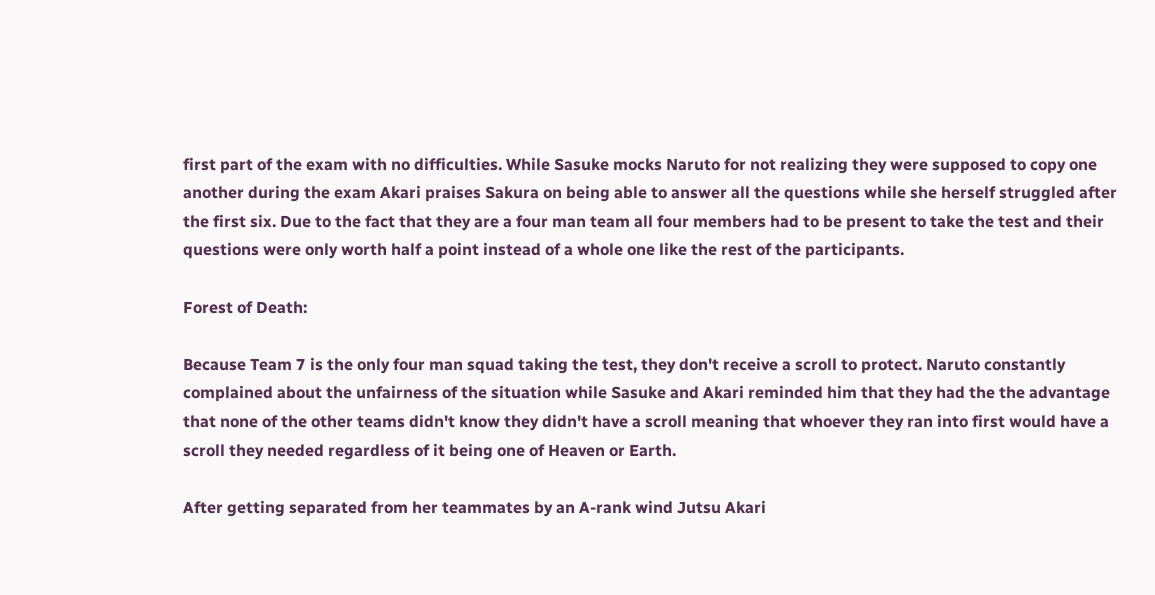first part of the exam with no difficulties. While Sasuke mocks Naruto for not realizing they were supposed to copy one another during the exam Akari praises Sakura on being able to answer all the questions while she herself struggled after the first six. Due to the fact that they are a four man team all four members had to be present to take the test and their questions were only worth half a point instead of a whole one like the rest of the participants.

Forest of Death:

Because Team 7 is the only four man squad taking the test, they don't receive a scroll to protect. Naruto constantly complained about the unfairness of the situation while Sasuke and Akari reminded him that they had the the advantage that none of the other teams didn't know they didn't have a scroll meaning that whoever they ran into first would have a scroll they needed regardless of it being one of Heaven or Earth.

After getting separated from her teammates by an A-rank wind Jutsu Akari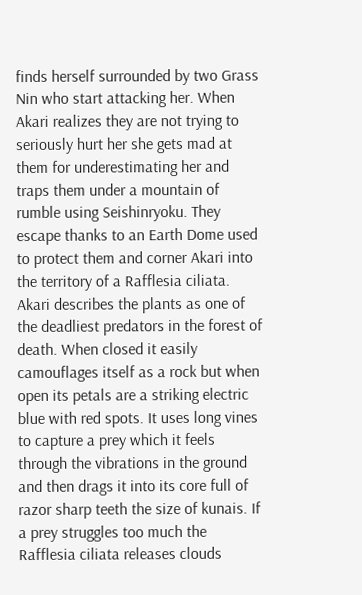finds herself surrounded by two Grass Nin who start attacking her. When Akari realizes they are not trying to seriously hurt her she gets mad at them for underestimating her and traps them under a mountain of rumble using Seishinryoku. They escape thanks to an Earth Dome used to protect them and corner Akari into the territory of a Rafflesia ciliata. Akari describes the plants as one of the deadliest predators in the forest of death. When closed it easily camouflages itself as a rock but when open its petals are a striking electric blue with red spots. It uses long vines to capture a prey which it feels through the vibrations in the ground and then drags it into its core full of razor sharp teeth the size of kunais. If a prey struggles too much the Rafflesia ciliata releases clouds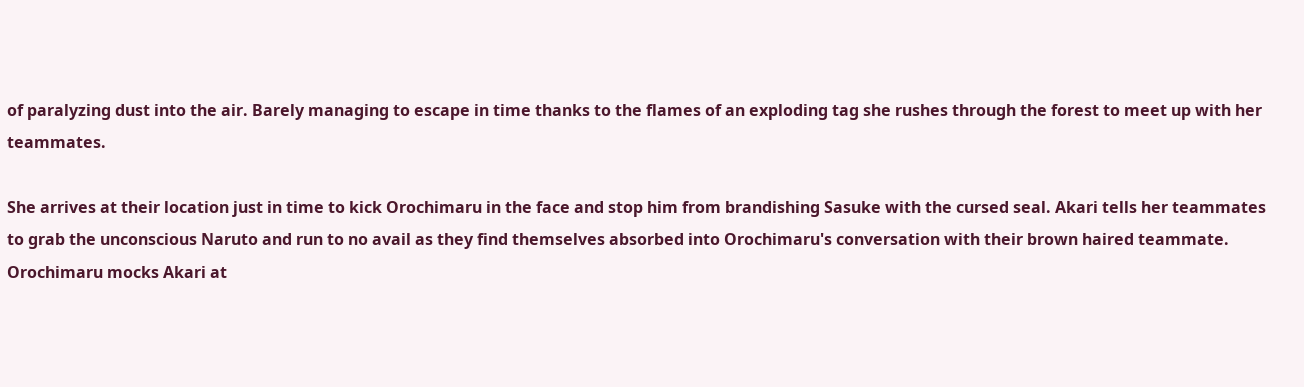of paralyzing dust into the air. Barely managing to escape in time thanks to the flames of an exploding tag she rushes through the forest to meet up with her teammates.

She arrives at their location just in time to kick Orochimaru in the face and stop him from brandishing Sasuke with the cursed seal. Akari tells her teammates to grab the unconscious Naruto and run to no avail as they find themselves absorbed into Orochimaru's conversation with their brown haired teammate. Orochimaru mocks Akari at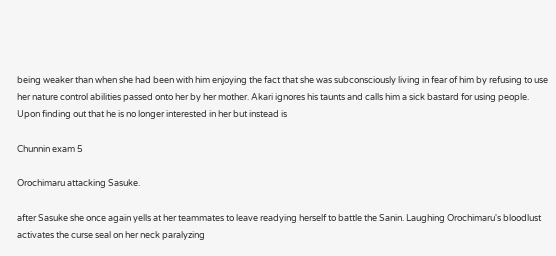being weaker than when she had been with him enjoying the fact that she was subconsciously living in fear of him by refusing to use her nature control abilities passed onto her by her mother. Akari ignores his taunts and calls him a sick bastard for using people. Upon finding out that he is no longer interested in her but instead is

Chunnin exam 5

Orochimaru attacking Sasuke.

after Sasuke she once again yells at her teammates to leave readying herself to battle the Sanin. Laughing Orochimaru's bloodlust activates the curse seal on her neck paralyzing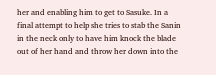her and enabling him to get to Sasuke. In a final attempt to help she tries to stab the Sanin in the neck only to have him knock the blade out of her hand and throw her down into the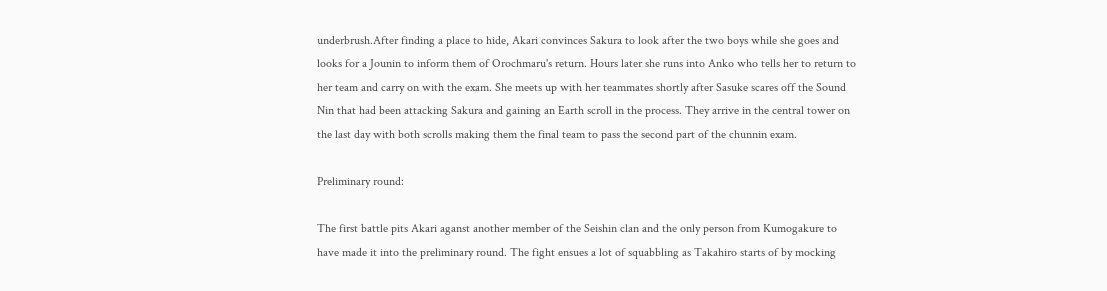underbrush.After finding a place to hide, Akari convinces Sakura to look after the two boys while she goes and looks for a Jounin to inform them of Orochmaru's return. Hours later she runs into Anko who tells her to return to her team and carry on with the exam. She meets up with her teammates shortly after Sasuke scares off the Sound Nin that had been attacking Sakura and gaining an Earth scroll in the process. They arrive in the central tower on the last day with both scrolls making them the final team to pass the second part of the chunnin exam.

Preliminary round:

The first battle pits Akari aganst another member of the Seishin clan and the only person from Kumogakure to have made it into the preliminary round. The fight ensues a lot of squabbling as Takahiro starts of by mocking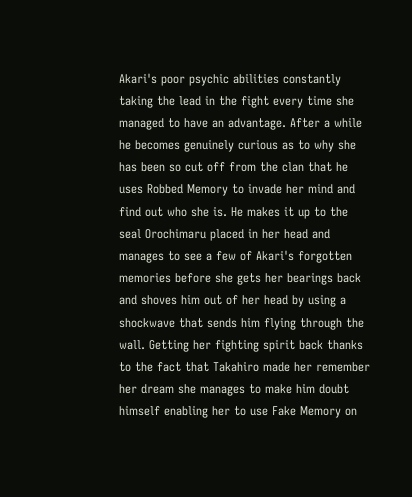Akari's poor psychic abilities constantly taking the lead in the fight every time she managed to have an advantage. After a while he becomes genuinely curious as to why she has been so cut off from the clan that he uses Robbed Memory to invade her mind and find out who she is. He makes it up to the seal Orochimaru placed in her head and manages to see a few of Akari's forgotten memories before she gets her bearings back and shoves him out of her head by using a shockwave that sends him flying through the wall. Getting her fighting spirit back thanks to the fact that Takahiro made her remember her dream she manages to make him doubt himself enabling her to use Fake Memory on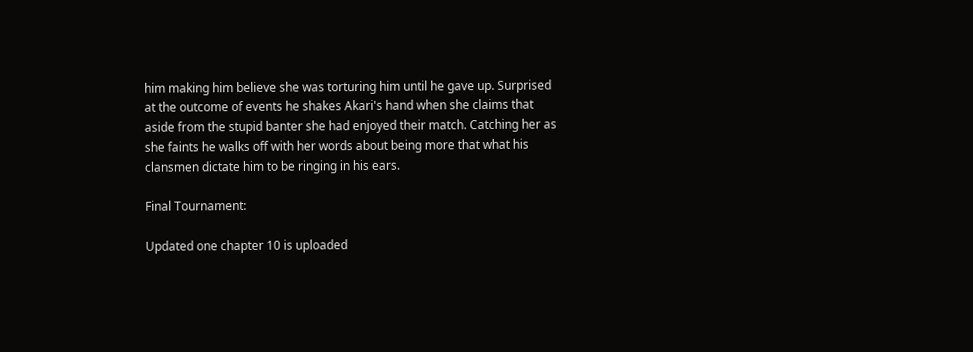him making him believe she was torturing him until he gave up. Surprised at the outcome of events he shakes Akari's hand when she claims that aside from the stupid banter she had enjoyed their match. Catching her as she faints he walks off with her words about being more that what his clansmen dictate him to be ringing in his ears.

Final Tournament:

Updated one chapter 10 is uploaded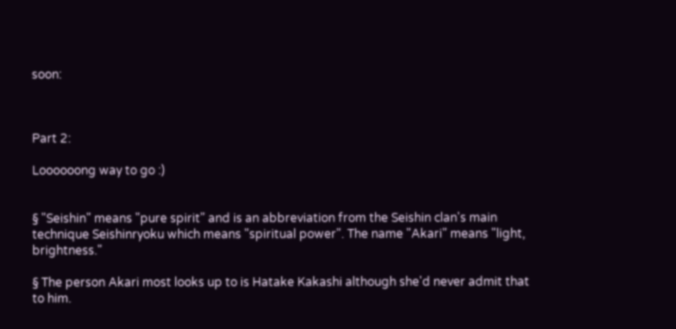soon:



Part 2:

Loooooong way to go :)


§ "Seishin" means "pure spirit" and is an abbreviation from the Seishin clan's main technique Seishinryoku which means "spiritual power". The name "Akari" means "light, brightness."

§ The person Akari most looks up to is Hatake Kakashi although she'd never admit that to him.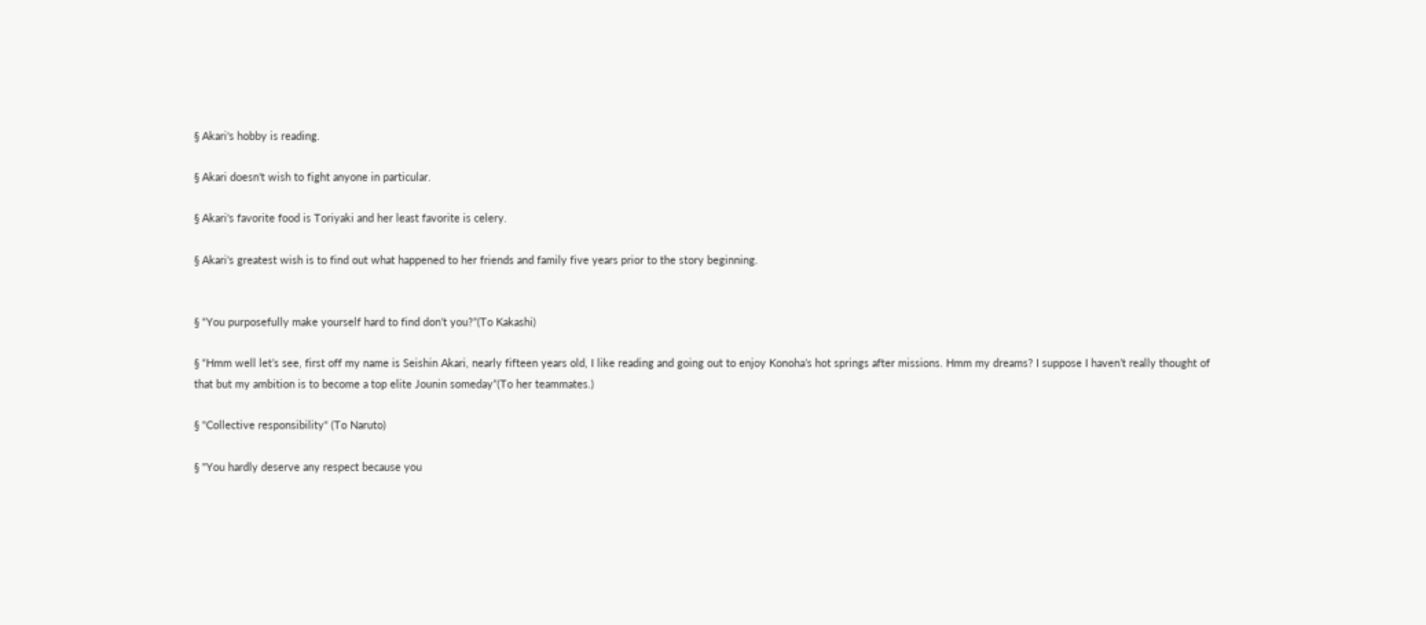§ Akari's hobby is reading.

§ Akari doesn't wish to fight anyone in particular.

§ Akari's favorite food is Toriyaki and her least favorite is celery.

§ Akari's greatest wish is to find out what happened to her friends and family five years prior to the story beginning.


§ “You purposefully make yourself hard to find don’t you?”(To Kakashi)

§ “Hmm well let’s see, first off my name is Seishin Akari, nearly fifteen years old, I like reading and going out to enjoy Konoha’s hot springs after missions. Hmm my dreams? I suppose I haven’t really thought of that but my ambition is to become a top elite Jounin someday”(To her teammates.)

§ "Collective responsibility" (To Naruto)

§ "You hardly deserve any respect because you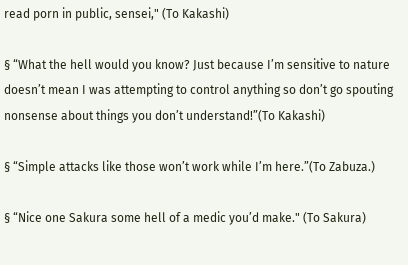read porn in public, sensei," (To Kakashi)

§ “What the hell would you know? Just because I’m sensitive to nature doesn’t mean I was attempting to control anything so don’t go spouting nonsense about things you don’t understand!”(To Kakashi)

§ “Simple attacks like those won’t work while I’m here.”(To Zabuza.)

§ “Nice one Sakura some hell of a medic you’d make." (To Sakura)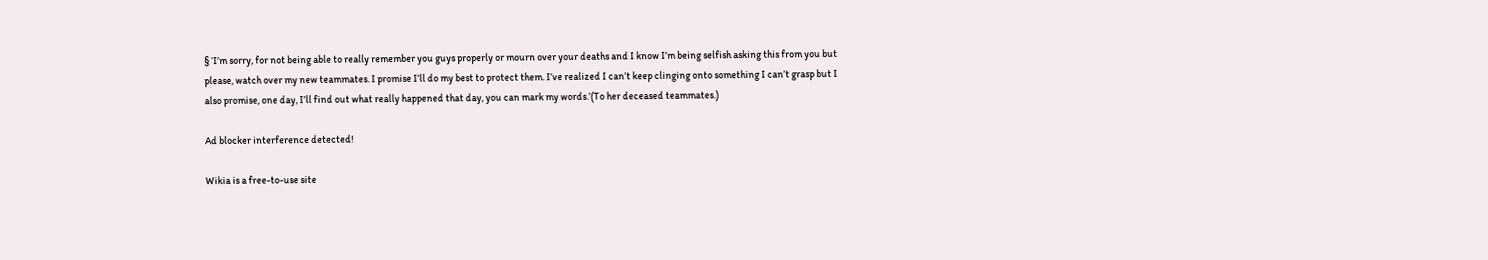§ ‘I’m sorry, for not being able to really remember you guys properly or mourn over your deaths and I know I’m being selfish asking this from you but please, watch over my new teammates. I promise I’ll do my best to protect them. I’ve realized I can’t keep clinging onto something I can’t grasp but I also promise, one day, I’ll find out what really happened that day, you can mark my words.’(To her deceased teammates.)

Ad blocker interference detected!

Wikia is a free-to-use site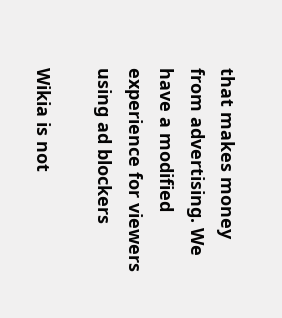that makes money from advertising. We have a modified experience for viewers using ad blockers

Wikia is not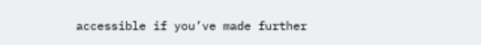accessible if you’ve made further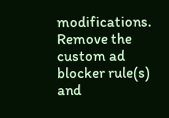modifications. Remove the custom ad blocker rule(s) and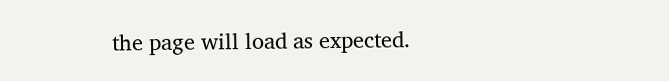the page will load as expected.